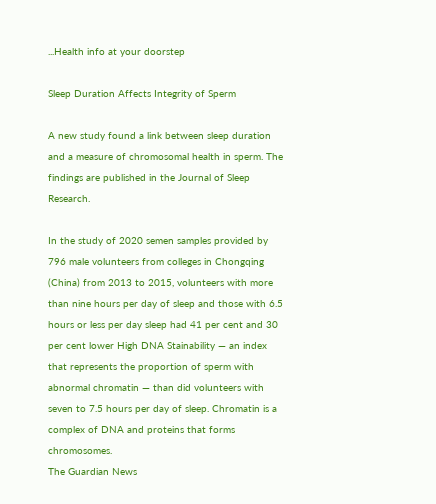...Health info at your doorstep

Sleep Duration Affects Integrity of Sperm

A new study found a link between sleep duration and a measure of chromosomal health in sperm. The findings are published in the Journal of Sleep Research.

In the study of 2020 semen samples provided by 796 male volunteers from colleges in Chongqing (China) from 2013 to 2015, volunteers with more than nine hours per day of sleep and those with 6.5 hours or less per day sleep had 41 per cent and 30 per cent lower High DNA Stainability — an index that represents the proportion of sperm with abnormal chromatin — than did volunteers with seven to 7.5 hours per day of sleep. Chromatin is a complex of DNA and proteins that forms chromosomes.
The Guardian News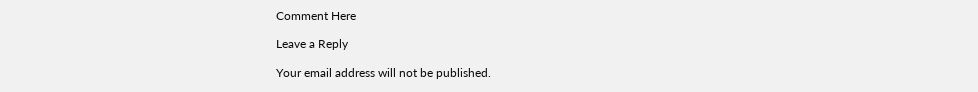Comment Here

Leave a Reply

Your email address will not be published.